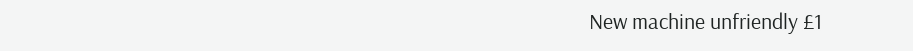New machine unfriendly £1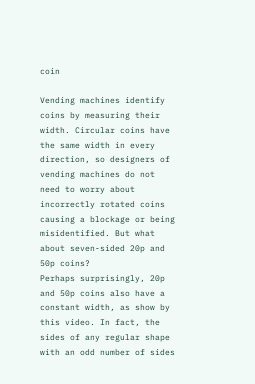coin

Vending machines identify coins by measuring their width. Circular coins have the same width in every direction, so designers of vending machines do not need to worry about incorrectly rotated coins causing a blockage or being misidentified. But what about seven-sided 20p and 50p coins?
Perhaps surprisingly, 20p and 50p coins also have a constant width, as show by this video. In fact, the sides of any regular shape with an odd number of sides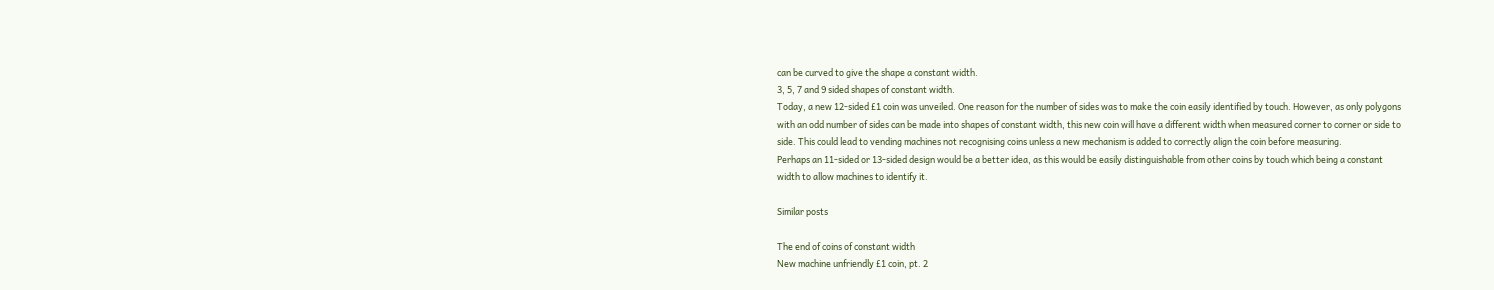can be curved to give the shape a constant width.
3, 5, 7 and 9 sided shapes of constant width.
Today, a new 12-sided £1 coin was unveiled. One reason for the number of sides was to make the coin easily identified by touch. However, as only polygons with an odd number of sides can be made into shapes of constant width, this new coin will have a different width when measured corner to corner or side to side. This could lead to vending machines not recognising coins unless a new mechanism is added to correctly align the coin before measuring.
Perhaps an 11-sided or 13-sided design would be a better idea, as this would be easily distinguishable from other coins by touch which being a constant width to allow machines to identify it.

Similar posts

The end of coins of constant width
New machine unfriendly £1 coin, pt. 2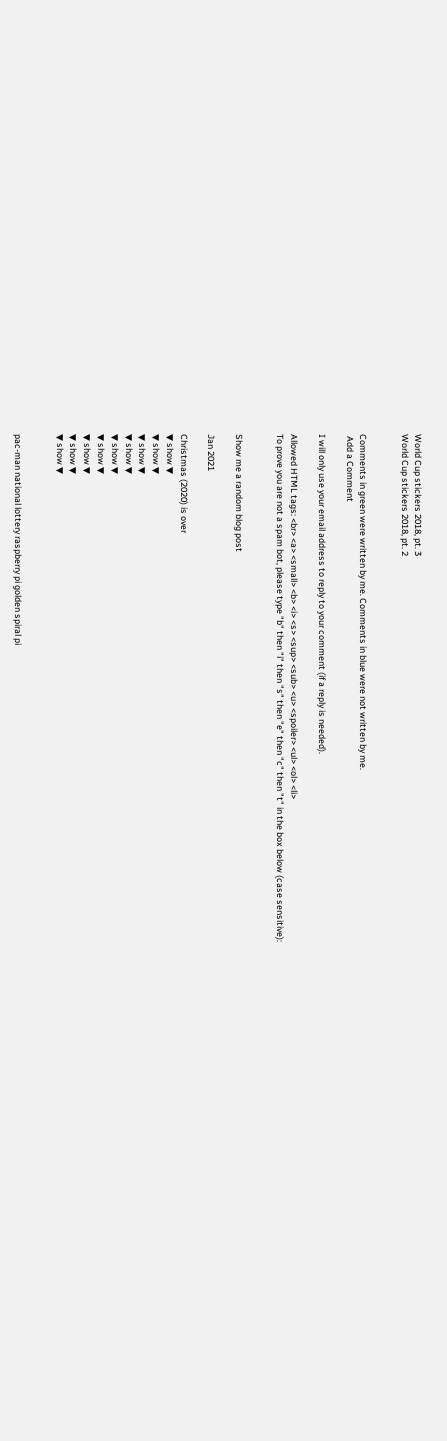World Cup stickers 2018, pt. 3
World Cup stickers 2018, pt. 2


Comments in green were written by me. Comments in blue were not written by me.
 Add a Comment

I will only use your email address to reply to your comment (if a reply is needed).

Allowed HTML tags: <br> <a> <small> <b> <i> <s> <sup> <sub> <u> <spoiler> <ul> <ol> <li>
To prove you are not a spam bot, please type "b" then "i" then "s" then "e" then "c" then "t" in the box below (case sensitive):


Show me a random blog post

Jan 2021

Christmas (2020) is over
▼ show ▼
▼ show ▼
▼ show ▼
▼ show ▼
▼ show ▼
▼ show ▼
▼ show ▼
▼ show ▼
▼ show ▼


pac-man national lottery raspberry pi golden spiral pi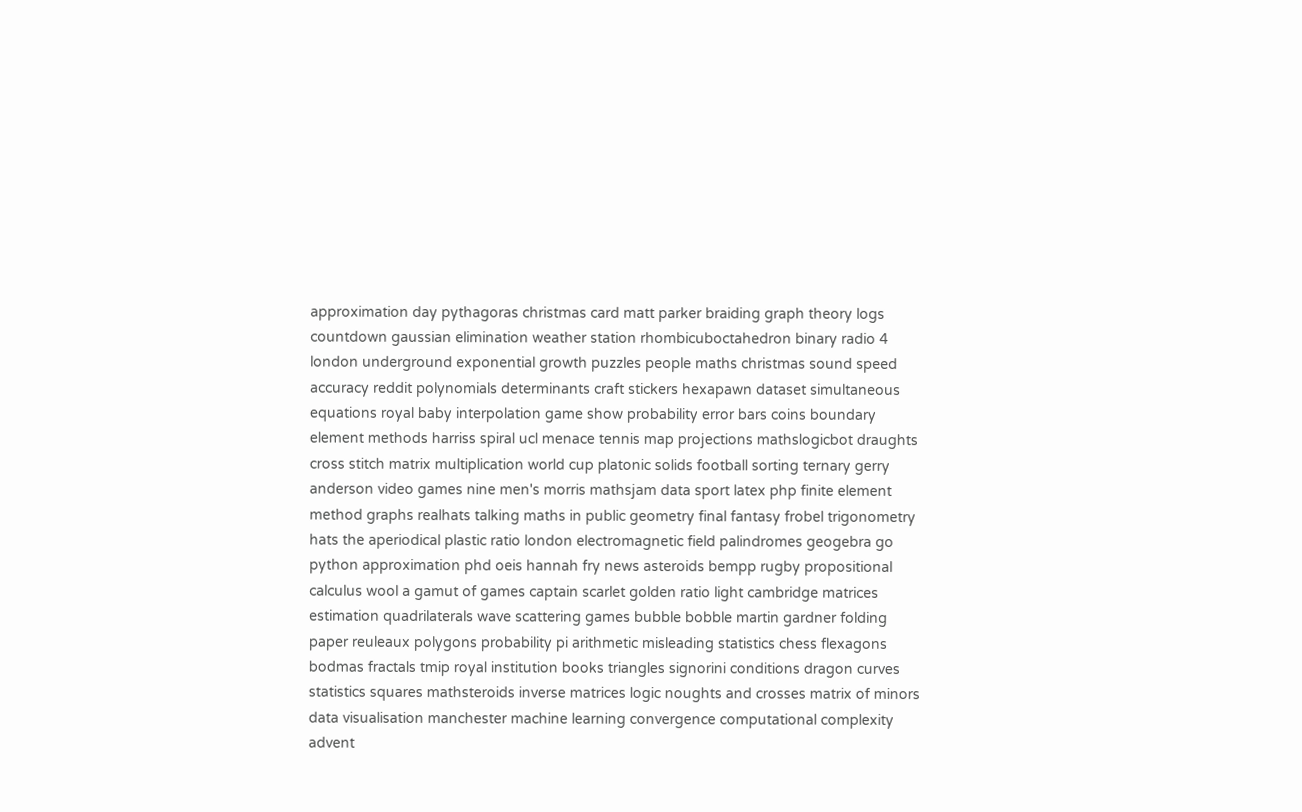approximation day pythagoras christmas card matt parker braiding graph theory logs countdown gaussian elimination weather station rhombicuboctahedron binary radio 4 london underground exponential growth puzzles people maths christmas sound speed accuracy reddit polynomials determinants craft stickers hexapawn dataset simultaneous equations royal baby interpolation game show probability error bars coins boundary element methods harriss spiral ucl menace tennis map projections mathslogicbot draughts cross stitch matrix multiplication world cup platonic solids football sorting ternary gerry anderson video games nine men's morris mathsjam data sport latex php finite element method graphs realhats talking maths in public geometry final fantasy frobel trigonometry hats the aperiodical plastic ratio london electromagnetic field palindromes geogebra go python approximation phd oeis hannah fry news asteroids bempp rugby propositional calculus wool a gamut of games captain scarlet golden ratio light cambridge matrices estimation quadrilaterals wave scattering games bubble bobble martin gardner folding paper reuleaux polygons probability pi arithmetic misleading statistics chess flexagons bodmas fractals tmip royal institution books triangles signorini conditions dragon curves statistics squares mathsteroids inverse matrices logic noughts and crosses matrix of minors data visualisation manchester machine learning convergence computational complexity advent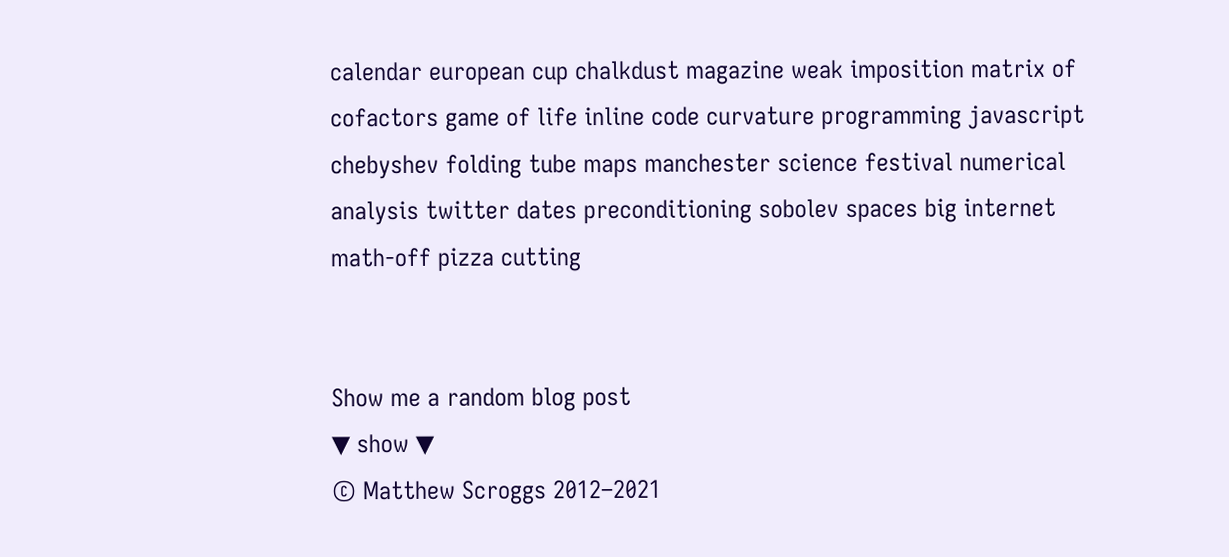calendar european cup chalkdust magazine weak imposition matrix of cofactors game of life inline code curvature programming javascript chebyshev folding tube maps manchester science festival numerical analysis twitter dates preconditioning sobolev spaces big internet math-off pizza cutting


Show me a random blog post
▼ show ▼
© Matthew Scroggs 2012–2021